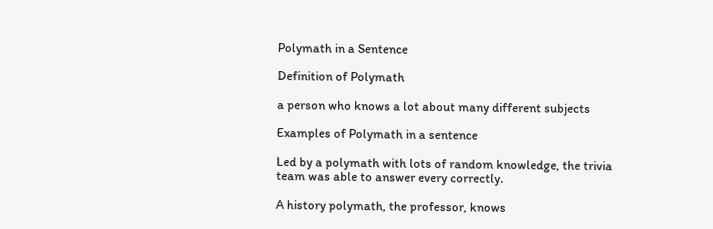Polymath in a Sentence

Definition of Polymath

a person who knows a lot about many different subjects

Examples of Polymath in a sentence

Led by a polymath with lots of random knowledge, the trivia team was able to answer every correctly.

A history polymath, the professor, knows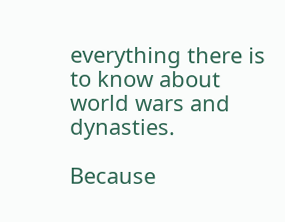everything there is to know about world wars and dynasties.

Because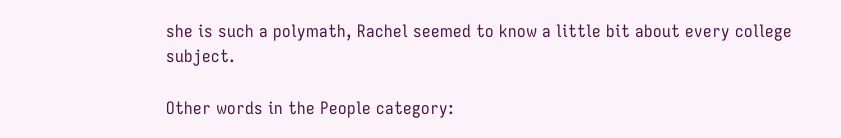she is such a polymath, Rachel seemed to know a little bit about every college subject.

Other words in the People category: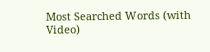Most Searched Words (with Video)